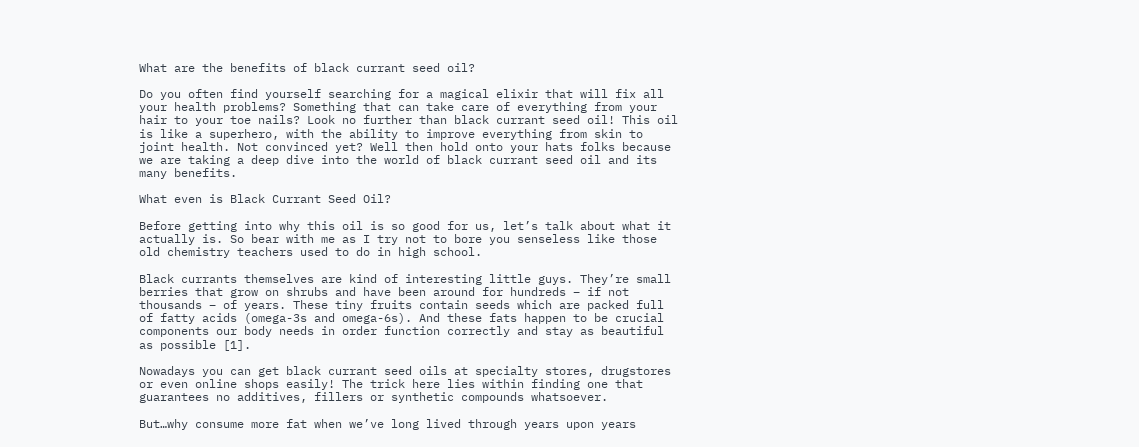What are the benefits of black currant seed oil?

Do you often find yourself searching for a magical elixir that will fix all your health problems? Something that can take care of everything from your hair to your toe nails? Look no further than black currant seed oil! This oil is like a superhero, with the ability to improve everything from skin to joint health. Not convinced yet? Well then hold onto your hats folks because we are taking a deep dive into the world of black currant seed oil and its many benefits.

What even is Black Currant Seed Oil?

Before getting into why this oil is so good for us, let’s talk about what it actually is. So bear with me as I try not to bore you senseless like those old chemistry teachers used to do in high school.

Black currants themselves are kind of interesting little guys. They’re small berries that grow on shrubs and have been around for hundreds – if not thousands – of years. These tiny fruits contain seeds which are packed full of fatty acids (omega-3s and omega-6s). And these fats happen to be crucial components our body needs in order function correctly and stay as beautiful as possible [1].

Nowadays you can get black currant seed oils at specialty stores, drugstores or even online shops easily! The trick here lies within finding one that guarantees no additives, fillers or synthetic compounds whatsoever.

But…why consume more fat when we’ve long lived through years upon years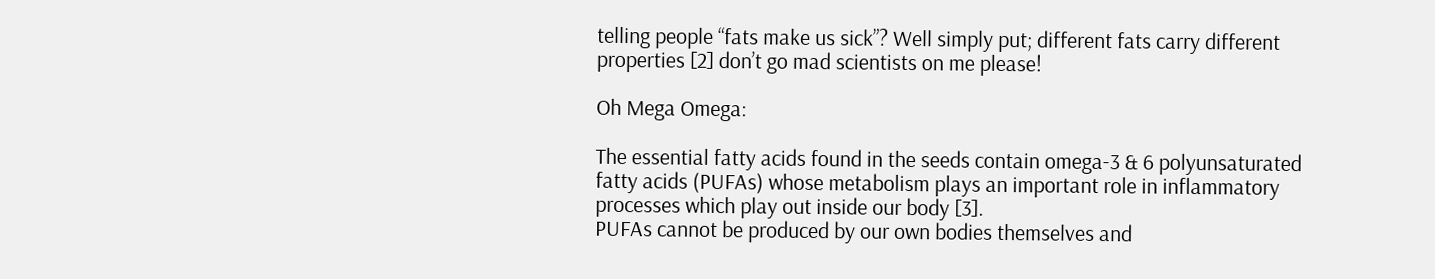telling people “fats make us sick”? Well simply put; different fats carry different properties [2] don’t go mad scientists on me please!

Oh Mega Omega:

The essential fatty acids found in the seeds contain omega-3 & 6 polyunsaturated fatty acids (PUFAs) whose metabolism plays an important role in inflammatory processes which play out inside our body [3].
PUFAs cannot be produced by our own bodies themselves and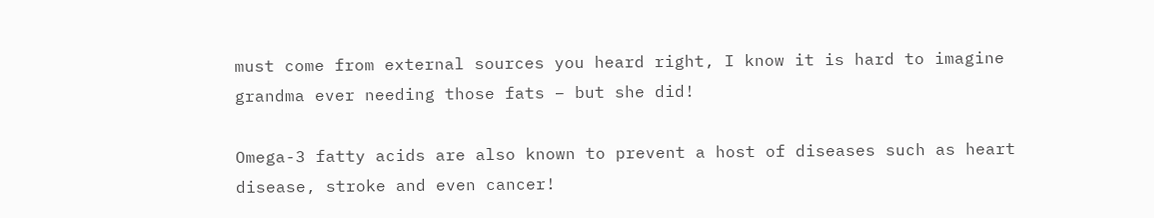must come from external sources you heard right, I know it is hard to imagine grandma ever needing those fats – but she did!

Omega-3 fatty acids are also known to prevent a host of diseases such as heart disease, stroke and even cancer!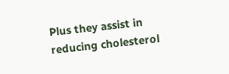Plus they assist in reducing cholesterol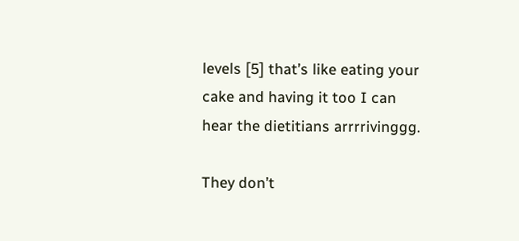levels [5] that’s like eating your cake and having it too I can hear the dietitians arrrrivinggg.

They don’t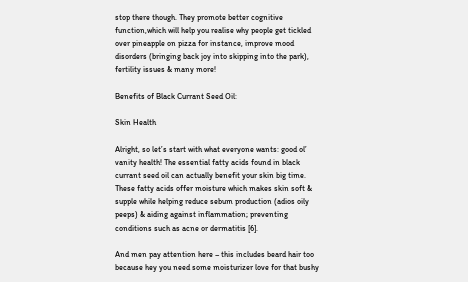stop there though. They promote better cognitive function,which will help you realise why people get tickled over pineapple on pizza for instance, improve mood disorders (bringing back joy into skipping into the park), fertility issues & many more!

Benefits of Black Currant Seed Oil:

Skin Health

Alright, so let’s start with what everyone wants: good ol’ vanity health! The essential fatty acids found in black currant seed oil can actually benefit your skin big time. These fatty acids offer moisture which makes skin soft & supple while helping reduce sebum production (adios oily peeps) & aiding against inflammation; preventing conditions such as acne or dermatitis [6].

And men pay attention here – this includes beard hair too because hey you need some moisturizer love for that bushy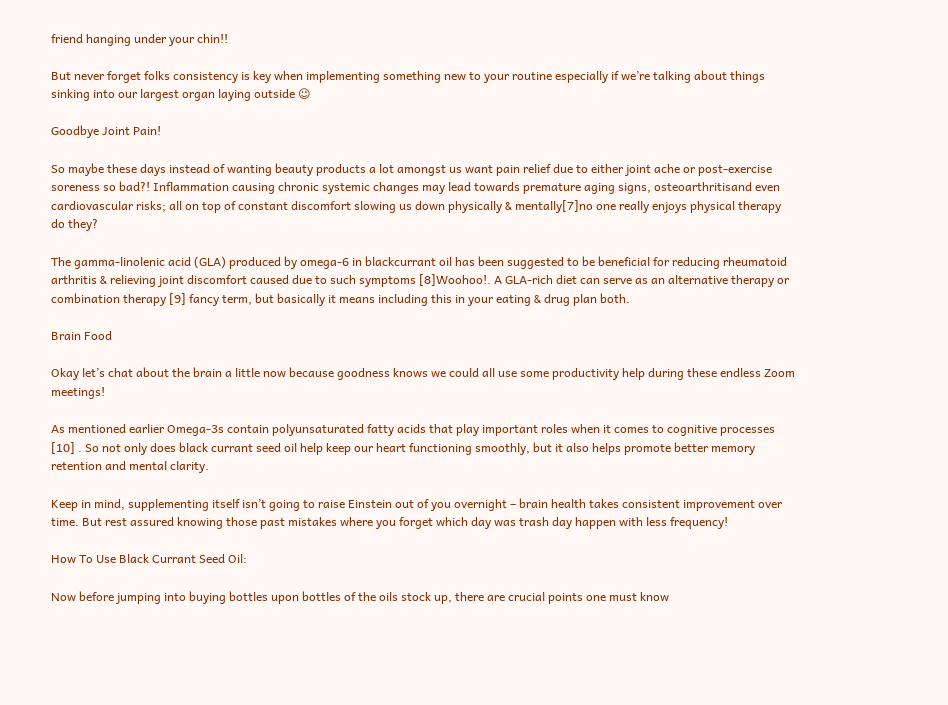friend hanging under your chin!!

But never forget folks consistency is key when implementing something new to your routine especially if we’re talking about things sinking into our largest organ laying outside 😉

Goodbye Joint Pain!

So maybe these days instead of wanting beauty products a lot amongst us want pain relief due to either joint ache or post-exercise soreness so bad?! Inflammation causing chronic systemic changes may lead towards premature aging signs, osteoarthritisand even cardiovascular risks; all on top of constant discomfort slowing us down physically & mentally[7]no one really enjoys physical therapy do they?

The gamma-linolenic acid (GLA) produced by omega-6 in blackcurrant oil has been suggested to be beneficial for reducing rheumatoid arthritis & relieving joint discomfort caused due to such symptoms [8]Woohoo!. A GLA-rich diet can serve as an alternative therapy or combination therapy [9] fancy term, but basically it means including this in your eating & drug plan both.

Brain Food

Okay let’s chat about the brain a little now because goodness knows we could all use some productivity help during these endless Zoom meetings!

As mentioned earlier Omega-3s contain polyunsaturated fatty acids that play important roles when it comes to cognitive processes [10] . So not only does black currant seed oil help keep our heart functioning smoothly, but it also helps promote better memory retention and mental clarity.

Keep in mind, supplementing itself isn’t going to raise Einstein out of you overnight – brain health takes consistent improvement over time. But rest assured knowing those past mistakes where you forget which day was trash day happen with less frequency!

How To Use Black Currant Seed Oil:

Now before jumping into buying bottles upon bottles of the oils stock up, there are crucial points one must know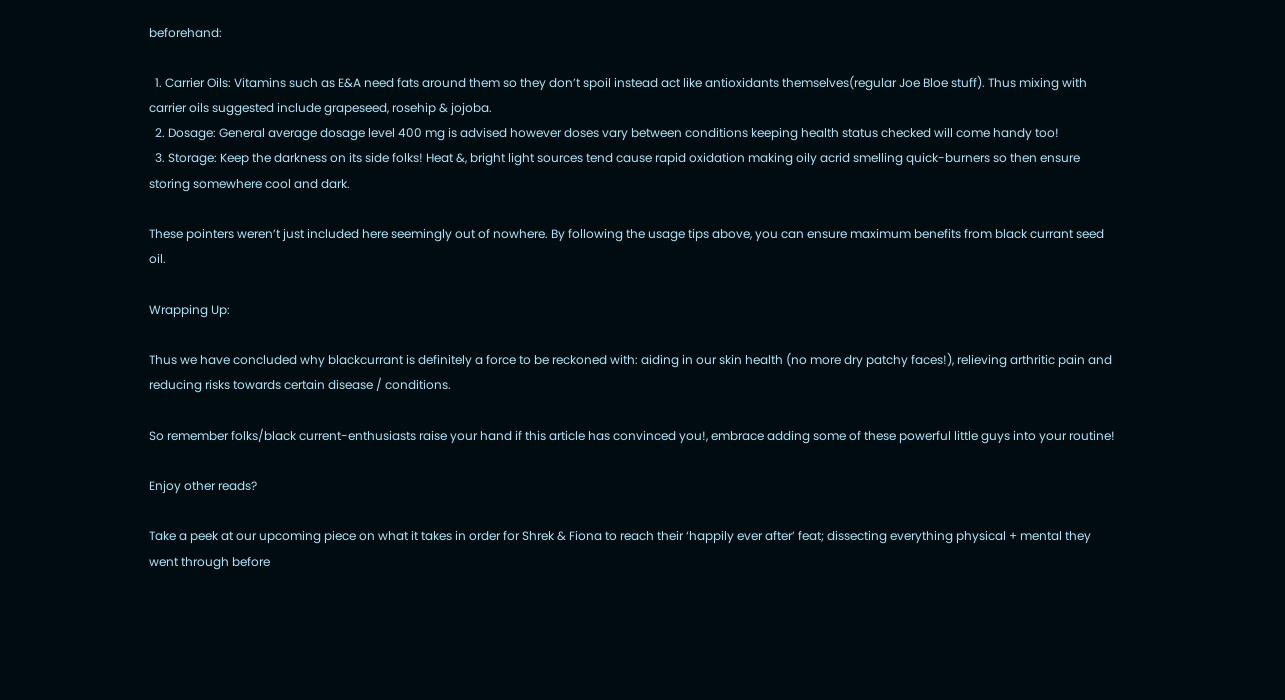beforehand:

  1. Carrier Oils: Vitamins such as E&A need fats around them so they don’t spoil instead act like antioxidants themselves(regular Joe Bloe stuff). Thus mixing with carrier oils suggested include grapeseed, rosehip & jojoba.
  2. Dosage: General average dosage level 400 mg is advised however doses vary between conditions keeping health status checked will come handy too!
  3. Storage: Keep the darkness on its side folks! Heat &, bright light sources tend cause rapid oxidation making oily acrid smelling quick-burners so then ensure storing somewhere cool and dark.

These pointers weren’t just included here seemingly out of nowhere. By following the usage tips above, you can ensure maximum benefits from black currant seed oil.

Wrapping Up:

Thus we have concluded why blackcurrant is definitely a force to be reckoned with: aiding in our skin health (no more dry patchy faces!), relieving arthritic pain and reducing risks towards certain disease / conditions.

So remember folks/black current-enthusiasts raise your hand if this article has convinced you!, embrace adding some of these powerful little guys into your routine!

Enjoy other reads?

Take a peek at our upcoming piece on what it takes in order for Shrek & Fiona to reach their ‘happily ever after’ feat; dissecting everything physical + mental they went through before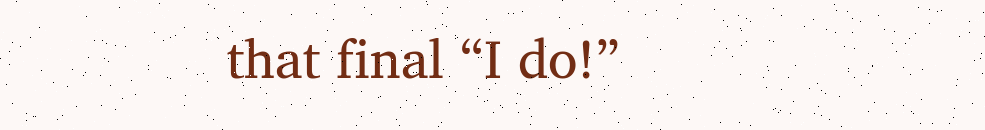that final “I do!”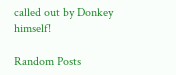called out by Donkey himself!

Random Posts